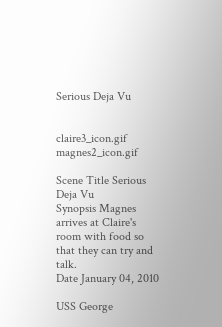Serious Deja Vu


claire3_icon.gif magnes2_icon.gif

Scene Title Serious Deja Vu
Synopsis Magnes arrives at Claire's room with food so that they can try and talk.
Date January 04, 2010

USS George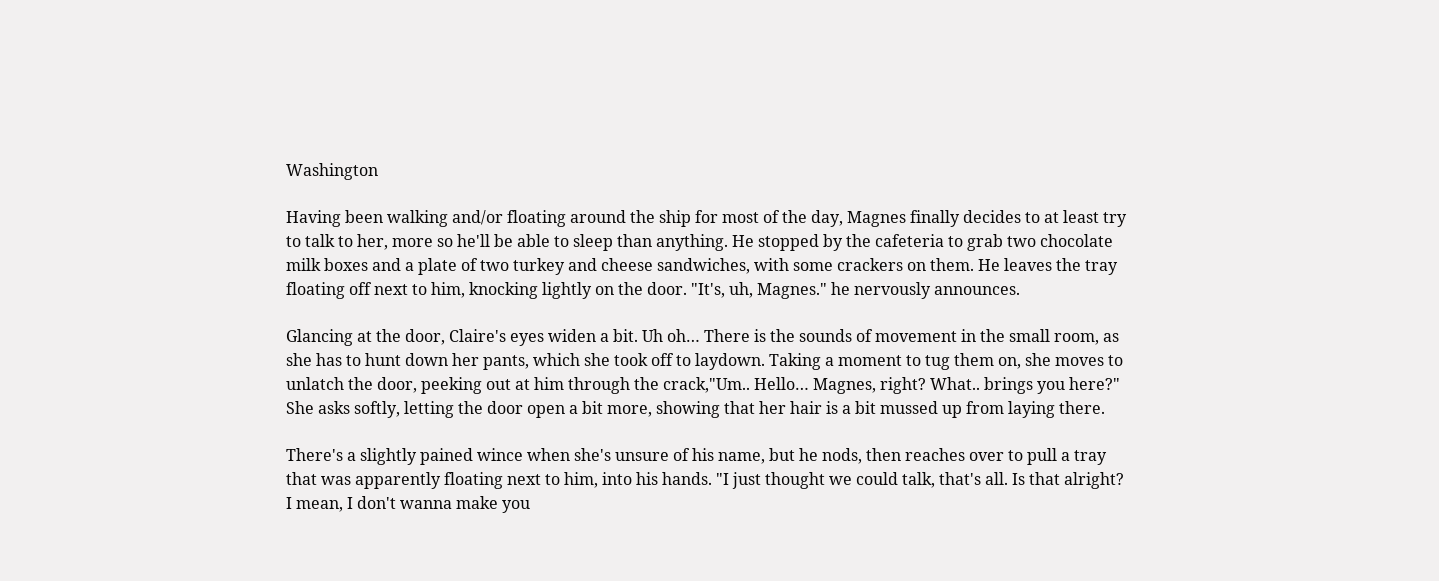Washington

Having been walking and/or floating around the ship for most of the day, Magnes finally decides to at least try to talk to her, more so he'll be able to sleep than anything. He stopped by the cafeteria to grab two chocolate milk boxes and a plate of two turkey and cheese sandwiches, with some crackers on them. He leaves the tray floating off next to him, knocking lightly on the door. "It's, uh, Magnes." he nervously announces.

Glancing at the door, Claire's eyes widen a bit. Uh oh… There is the sounds of movement in the small room, as she has to hunt down her pants, which she took off to laydown. Taking a moment to tug them on, she moves to unlatch the door, peeking out at him through the crack,"Um.. Hello… Magnes, right? What.. brings you here?" She asks softly, letting the door open a bit more, showing that her hair is a bit mussed up from laying there.

There's a slightly pained wince when she's unsure of his name, but he nods, then reaches over to pull a tray that was apparently floating next to him, into his hands. "I just thought we could talk, that's all. Is that alright? I mean, I don't wanna make you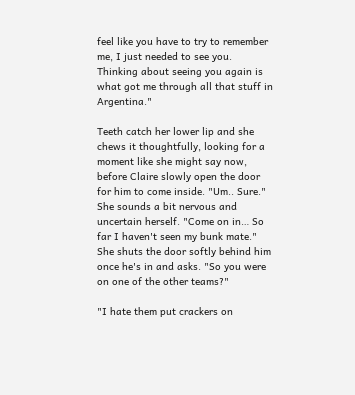feel like you have to try to remember me, I just needed to see you. Thinking about seeing you again is what got me through all that stuff in Argentina."

Teeth catch her lower lip and she chews it thoughtfully, looking for a moment like she might say now, before Claire slowly open the door for him to come inside. "Um.. Sure." She sounds a bit nervous and uncertain herself. "Come on in… So far I haven't seen my bunk mate." She shuts the door softly behind him once he's in and asks. "So you were on one of the other teams?"

"I hate them put crackers on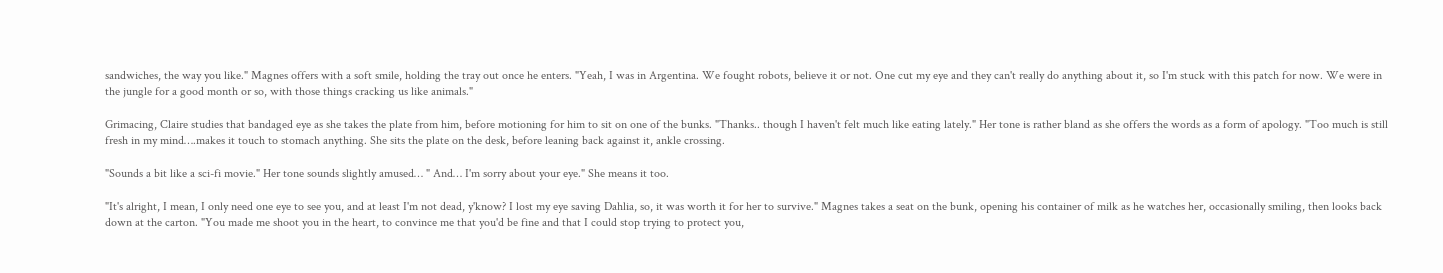sandwiches, the way you like." Magnes offers with a soft smile, holding the tray out once he enters. "Yeah, I was in Argentina. We fought robots, believe it or not. One cut my eye and they can't really do anything about it, so I'm stuck with this patch for now. We were in the jungle for a good month or so, with those things cracking us like animals."

Grimacing, Claire studies that bandaged eye as she takes the plate from him, before motioning for him to sit on one of the bunks. "Thanks.. though I haven't felt much like eating lately." Her tone is rather bland as she offers the words as a form of apology. "Too much is still fresh in my mind….makes it touch to stomach anything. She sits the plate on the desk, before leaning back against it, ankle crossing.

"Sounds a bit like a sci-fi movie." Her tone sounds slightly amused… " And… I'm sorry about your eye." She means it too.

"It's alright, I mean, I only need one eye to see you, and at least I'm not dead, y'know? I lost my eye saving Dahlia, so, it was worth it for her to survive." Magnes takes a seat on the bunk, opening his container of milk as he watches her, occasionally smiling, then looks back down at the carton. "You made me shoot you in the heart, to convince me that you'd be fine and that I could stop trying to protect you,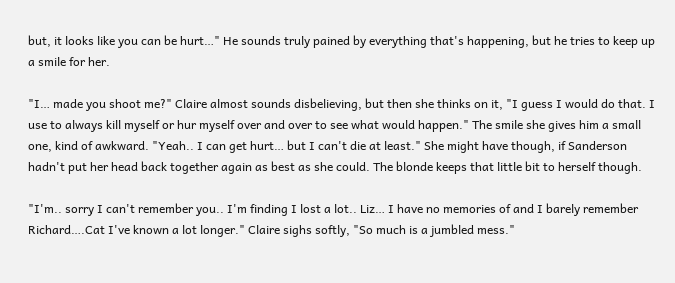but, it looks like you can be hurt…" He sounds truly pained by everything that's happening, but he tries to keep up a smile for her.

"I… made you shoot me?" Claire almost sounds disbelieving, but then she thinks on it, "I guess I would do that. I use to always kill myself or hur myself over and over to see what would happen." The smile she gives him a small one, kind of awkward. "Yeah.. I can get hurt… but I can't die at least." She might have though, if Sanderson hadn't put her head back together again as best as she could. The blonde keeps that little bit to herself though.

"I'm.. sorry I can't remember you.. I'm finding I lost a lot.. Liz… I have no memories of and I barely remember Richard….Cat I've known a lot longer." Claire sighs softly, "So much is a jumbled mess."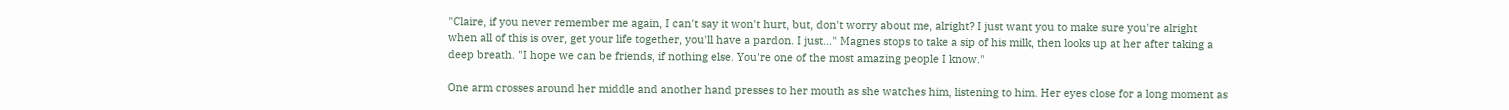"Claire, if you never remember me again, I can't say it won't hurt, but, don't worry about me, alright? I just want you to make sure you're alright when all of this is over, get your life together, you'll have a pardon. I just…" Magnes stops to take a sip of his milk, then looks up at her after taking a deep breath. "I hope we can be friends, if nothing else. You're one of the most amazing people I know."

One arm crosses around her middle and another hand presses to her mouth as she watches him, listening to him. Her eyes close for a long moment as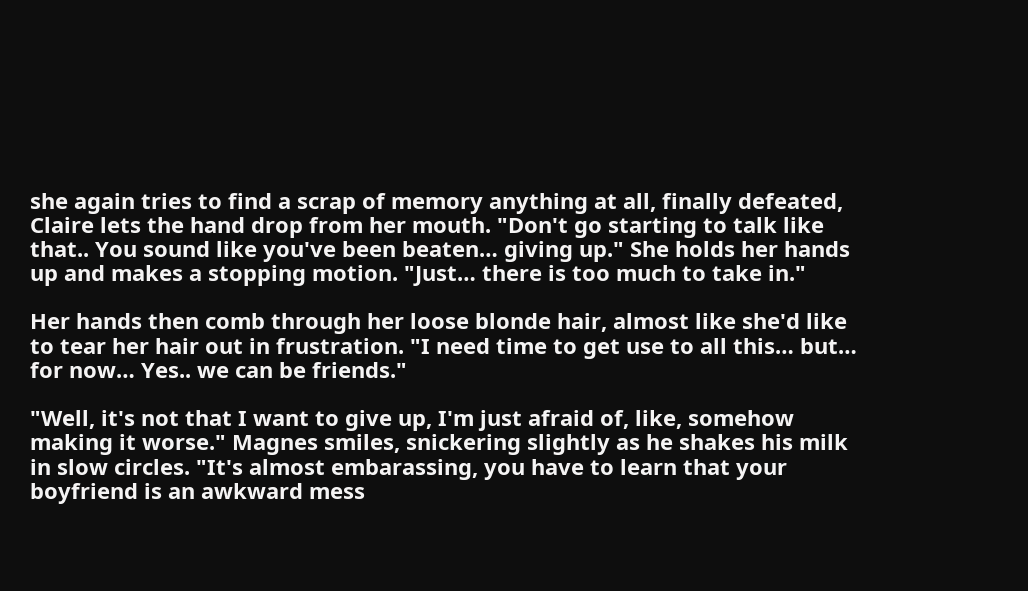she again tries to find a scrap of memory anything at all, finally defeated, Claire lets the hand drop from her mouth. "Don't go starting to talk like that.. You sound like you've been beaten… giving up." She holds her hands up and makes a stopping motion. "Just… there is too much to take in."

Her hands then comb through her loose blonde hair, almost like she'd like to tear her hair out in frustration. "I need time to get use to all this… but… for now… Yes.. we can be friends."

"Well, it's not that I want to give up, I'm just afraid of, like, somehow making it worse." Magnes smiles, snickering slightly as he shakes his milk in slow circles. "It's almost embarassing, you have to learn that your boyfriend is an awkward mess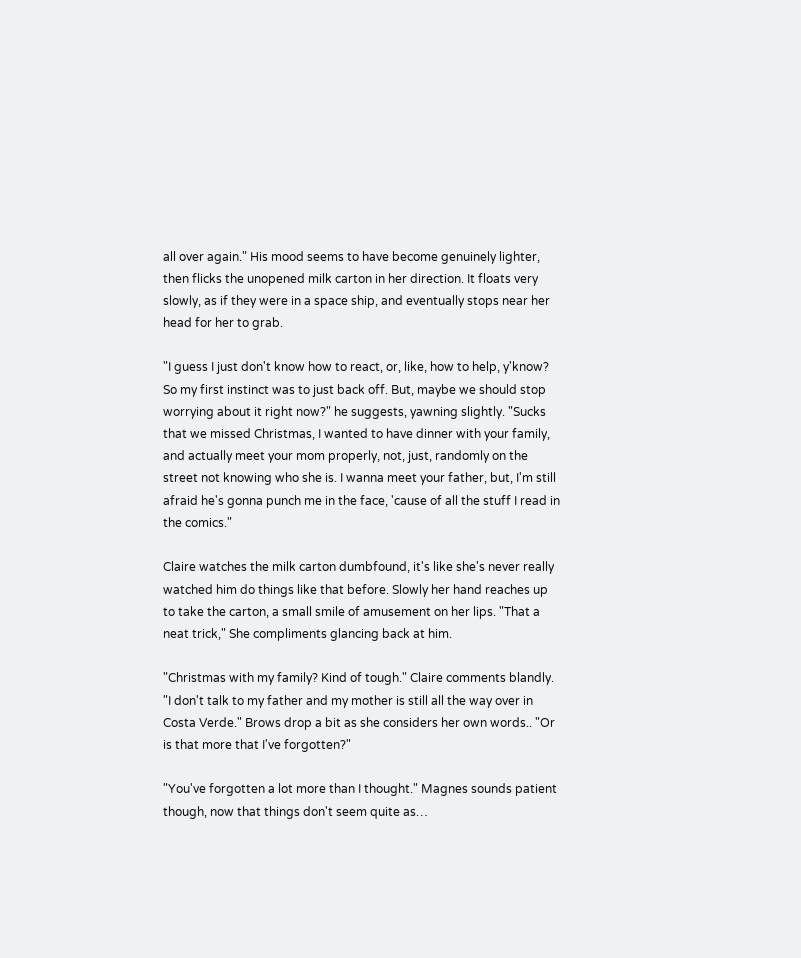all over again." His mood seems to have become genuinely lighter, then flicks the unopened milk carton in her direction. It floats very slowly, as if they were in a space ship, and eventually stops near her head for her to grab.

"I guess I just don't know how to react, or, like, how to help, y'know? So my first instinct was to just back off. But, maybe we should stop worrying about it right now?" he suggests, yawning slightly. "Sucks that we missed Christmas, I wanted to have dinner with your family, and actually meet your mom properly, not, just, randomly on the street not knowing who she is. I wanna meet your father, but, I'm still afraid he's gonna punch me in the face, 'cause of all the stuff I read in the comics."

Claire watches the milk carton dumbfound, it's like she's never really watched him do things like that before. Slowly her hand reaches up to take the carton, a small smile of amusement on her lips. "That a neat trick," She compliments glancing back at him.

"Christmas with my family? Kind of tough." Claire comments blandly. "I don't talk to my father and my mother is still all the way over in Costa Verde." Brows drop a bit as she considers her own words.. "Or is that more that I've forgotten?"

"You've forgotten a lot more than I thought." Magnes sounds patient though, now that things don't seem quite as…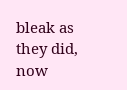bleak as they did, now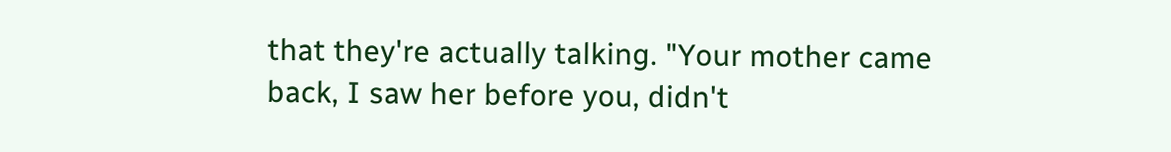that they're actually talking. "Your mother came back, I saw her before you, didn't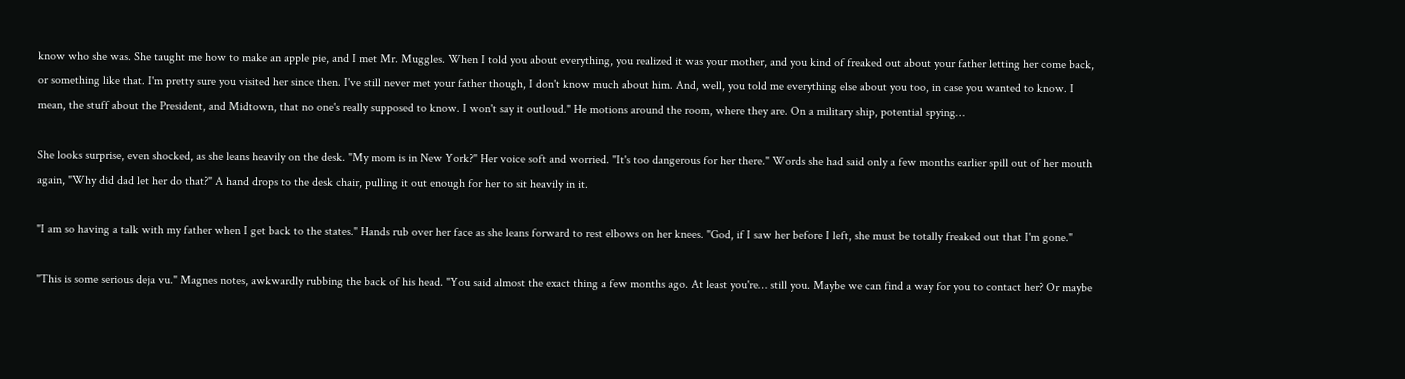know who she was. She taught me how to make an apple pie, and I met Mr. Muggles. When I told you about everything, you realized it was your mother, and you kind of freaked out about your father letting her come back, or something like that. I'm pretty sure you visited her since then. I've still never met your father though, I don't know much about him. And, well, you told me everything else about you too, in case you wanted to know. I mean, the stuff about the President, and Midtown, that no one's really supposed to know. I won't say it outloud." He motions around the room, where they are. On a military ship, potential spying…

She looks surprise, even shocked, as she leans heavily on the desk. "My mom is in New York?" Her voice soft and worried. "It's too dangerous for her there." Words she had said only a few months earlier spill out of her mouth again, "Why did dad let her do that?" A hand drops to the desk chair, pulling it out enough for her to sit heavily in it.

"I am so having a talk with my father when I get back to the states." Hands rub over her face as she leans forward to rest elbows on her knees. "God, if I saw her before I left, she must be totally freaked out that I'm gone."

"This is some serious deja vu." Magnes notes, awkwardly rubbing the back of his head. "You said almost the exact thing a few months ago. At least you're… still you. Maybe we can find a way for you to contact her? Or maybe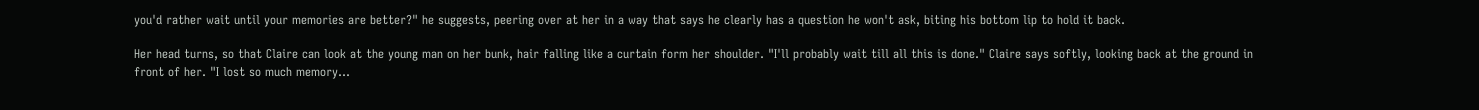you'd rather wait until your memories are better?" he suggests, peering over at her in a way that says he clearly has a question he won't ask, biting his bottom lip to hold it back.

Her head turns, so that Claire can look at the young man on her bunk, hair falling like a curtain form her shoulder. "I'll probably wait till all this is done." Claire says softly, looking back at the ground in front of her. "I lost so much memory…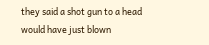they said a shot gun to a head would have just blown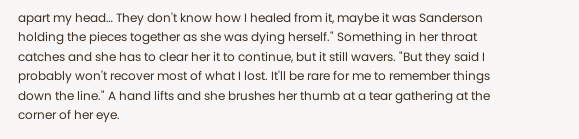apart my head… They don't know how I healed from it, maybe it was Sanderson holding the pieces together as she was dying herself." Something in her throat catches and she has to clear her it to continue, but it still wavers. "But they said I probably won't recover most of what I lost. It'll be rare for me to remember things down the line." A hand lifts and she brushes her thumb at a tear gathering at the corner of her eye.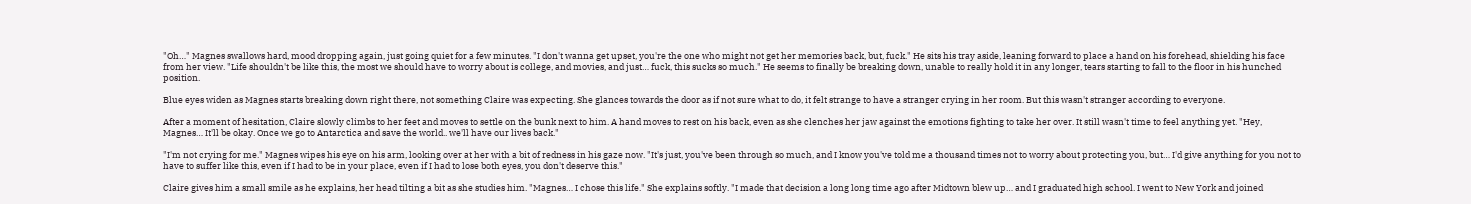"Oh…" Magnes swallows hard, mood dropping again, just going quiet for a few minutes. "I don't wanna get upset, you're the one who might not get her memories back, but, fuck." He sits his tray aside, leaning forward to place a hand on his forehead, shielding his face from her view. "Life shouldn't be like this, the most we should have to worry about is college, and movies, and just… fuck, this sucks so much." He seems to finally be breaking down, unable to really hold it in any longer, tears starting to fall to the floor in his hunched position.

Blue eyes widen as Magnes starts breaking down right there, not something Claire was expecting. She glances towards the door as if not sure what to do, it felt strange to have a stranger crying in her room. But this wasn't stranger according to everyone.

After a moment of hesitation, Claire slowly climbs to her feet and moves to settle on the bunk next to him. A hand moves to rest on his back, even as she clenches her jaw against the emotions fighting to take her over. It still wasn't time to feel anything yet. "Hey, Magnes… It'll be okay. Once we go to Antarctica and save the world.. we'll have our lives back."

"I'm not crying for me." Magnes wipes his eye on his arm, looking over at her with a bit of redness in his gaze now. "It's just, you've been through so much, and I know you've told me a thousand times not to worry about protecting you, but… I'd give anything for you not to have to suffer like this, even if I had to be in your place, even if I had to lose both eyes, you don't deserve this."

Claire gives him a small smile as he explains, her head tilting a bit as she studies him. "Magnes… I chose this life." She explains softly. "I made that decision a long long time ago after Midtown blew up… and I graduated high school. I went to New York and joined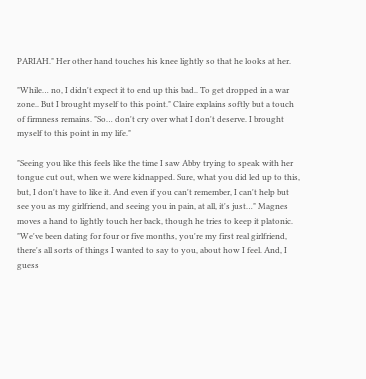PARIAH." Her other hand touches his knee lightly so that he looks at her.

"While… no, I didn't expect it to end up this bad.. To get dropped in a war zone.. But I brought myself to this point." Claire explains softly but a touch of firmness remains. "So… don't cry over what I don't deserve. I brought myself to this point in my life."

"Seeing you like this feels like the time I saw Abby trying to speak with her tongue cut out, when we were kidnapped. Sure, what you did led up to this, but, I don't have to like it. And even if you can't remember, I can't help but see you as my girlfriend, and seeing you in pain, at all, it's just…" Magnes moves a hand to lightly touch her back, though he tries to keep it platonic. "We've been dating for four or five months, you're my first real girlfriend, there's all sorts of things I wanted to say to you, about how I feel. And, I guess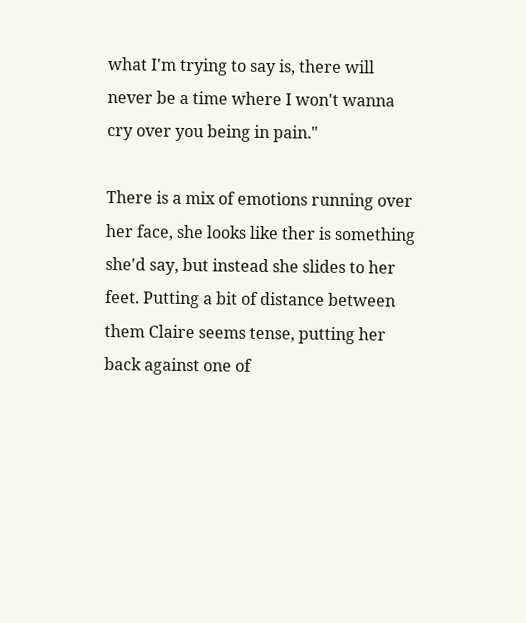what I'm trying to say is, there will never be a time where I won't wanna cry over you being in pain."

There is a mix of emotions running over her face, she looks like ther is something she'd say, but instead she slides to her feet. Putting a bit of distance between them Claire seems tense, putting her back against one of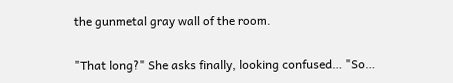the gunmetal gray wall of the room.

"That long?" She asks finally, looking confused… "So…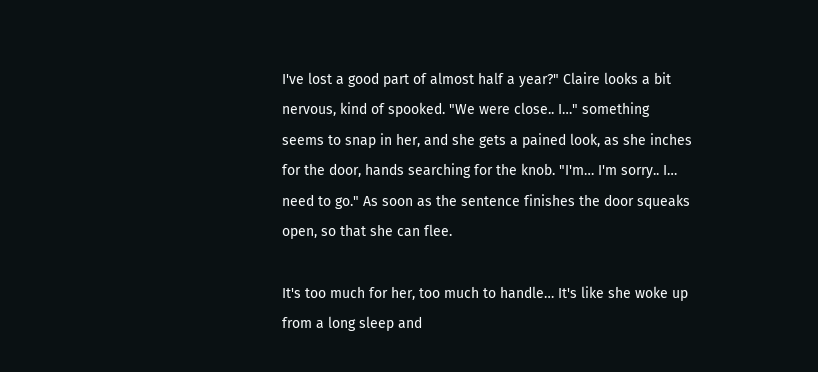I've lost a good part of almost half a year?" Claire looks a bit nervous, kind of spooked. "We were close.. I…" something seems to snap in her, and she gets a pained look, as she inches for the door, hands searching for the knob. "I'm… I'm sorry.. I… need to go." As soon as the sentence finishes the door squeaks open, so that she can flee.

It's too much for her, too much to handle… It's like she woke up from a long sleep and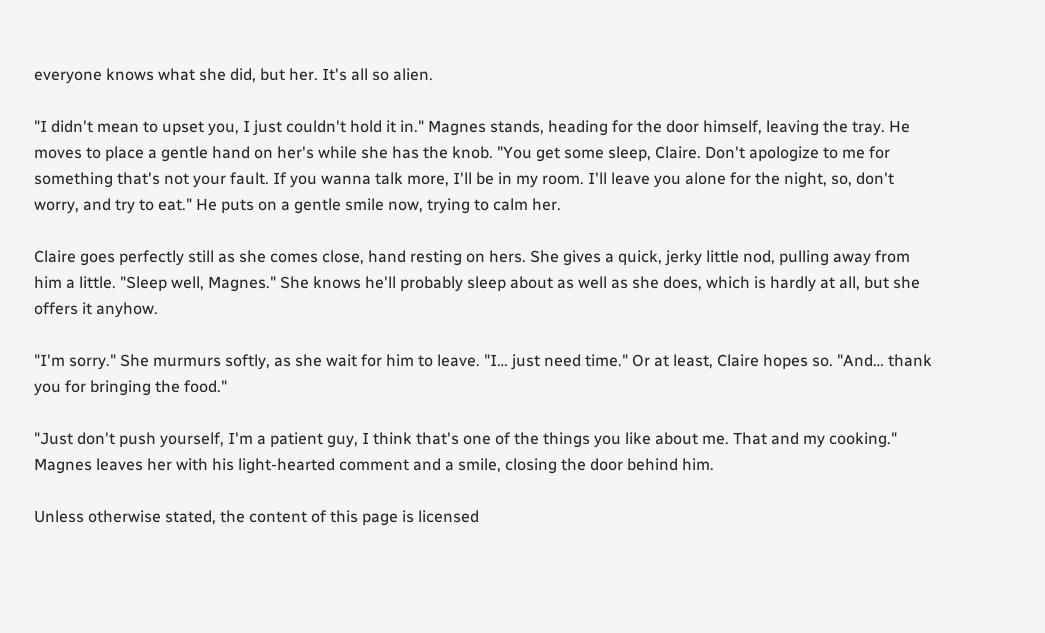everyone knows what she did, but her. It's all so alien.

"I didn't mean to upset you, I just couldn't hold it in." Magnes stands, heading for the door himself, leaving the tray. He moves to place a gentle hand on her's while she has the knob. "You get some sleep, Claire. Don't apologize to me for something that's not your fault. If you wanna talk more, I'll be in my room. I'll leave you alone for the night, so, don't worry, and try to eat." He puts on a gentle smile now, trying to calm her.

Claire goes perfectly still as she comes close, hand resting on hers. She gives a quick, jerky little nod, pulling away from him a little. "Sleep well, Magnes." She knows he'll probably sleep about as well as she does, which is hardly at all, but she offers it anyhow.

"I'm sorry." She murmurs softly, as she wait for him to leave. "I… just need time." Or at least, Claire hopes so. "And… thank you for bringing the food."

"Just don't push yourself, I'm a patient guy, I think that's one of the things you like about me. That and my cooking." Magnes leaves her with his light-hearted comment and a smile, closing the door behind him.

Unless otherwise stated, the content of this page is licensed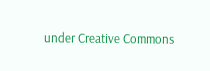under Creative Commons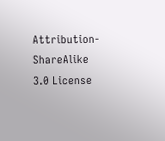Attribution-ShareAlike 3.0 License